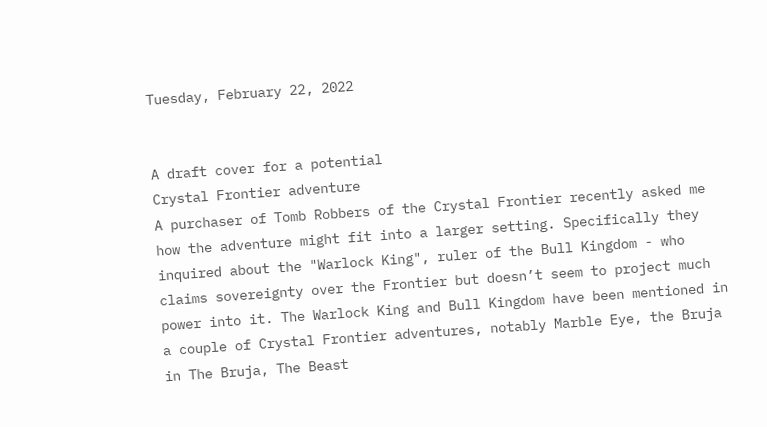Tuesday, February 22, 2022


A draft cover for a potential
Crystal Frontier adventure
A purchaser of Tomb Robbers of the Crystal Frontier recently asked me how the adventure might fit into a larger setting. Specifically they inquired about the "Warlock King", ruler of the Bull Kingdom - who claims sovereignty over the Frontier but doesn’t seem to project much power into it. The Warlock King and Bull Kingdom have been mentioned in a couple of Crystal Frontier adventures, notably Marble Eye, the Bruja in The Bruja, The Beast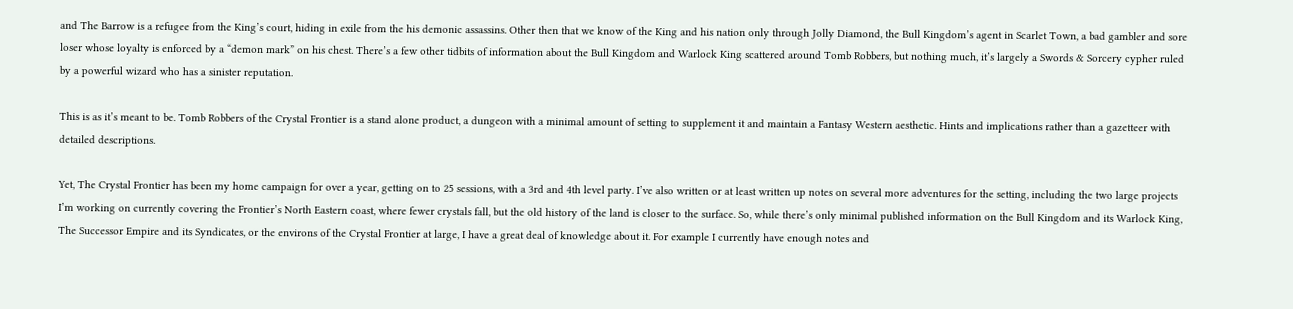and The Barrow is a refugee from the King’s court, hiding in exile from the his demonic assassins. Other then that we know of the King and his nation only through Jolly Diamond, the Bull Kingdom’s agent in Scarlet Town, a bad gambler and sore loser whose loyalty is enforced by a “demon mark” on his chest. There’s a few other tidbits of information about the Bull Kingdom and Warlock King scattered around Tomb Robbers, but nothing much, it’s largely a Swords & Sorcery cypher ruled by a powerful wizard who has a sinister reputation.

This is as it’s meant to be. Tomb Robbers of the Crystal Frontier is a stand alone product, a dungeon with a minimal amount of setting to supplement it and maintain a Fantasy Western aesthetic. Hints and implications rather than a gazetteer with detailed descriptions.

Yet, The Crystal Frontier has been my home campaign for over a year, getting on to 25 sessions, with a 3rd and 4th level party. I’ve also written or at least written up notes on several more adventures for the setting, including the two large projects I’m working on currently covering the Frontier’s North Eastern coast, where fewer crystals fall, but the old history of the land is closer to the surface. So, while there’s only minimal published information on the Bull Kingdom and its Warlock King, The Successor Empire and its Syndicates, or the environs of the Crystal Frontier at large, I have a great deal of knowledge about it. For example I currently have enough notes and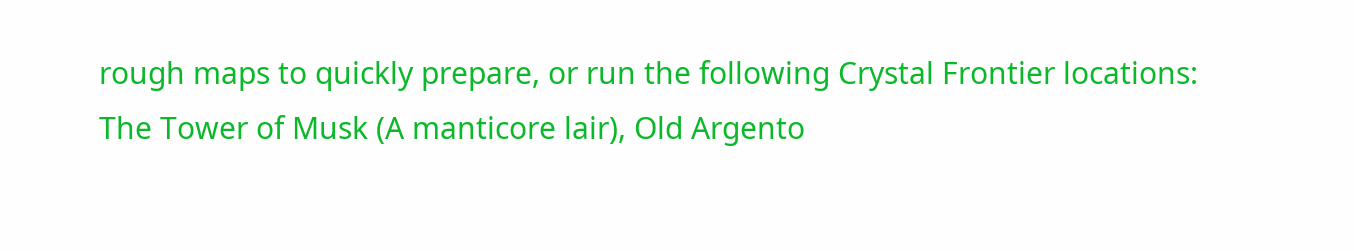rough maps to quickly prepare, or run the following Crystal Frontier locations: The Tower of Musk (A manticore lair), Old Argento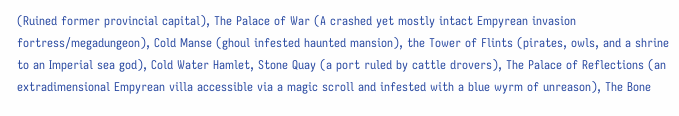(Ruined former provincial capital), The Palace of War (A crashed yet mostly intact Empyrean invasion fortress/megadungeon), Cold Manse (ghoul infested haunted mansion), the Tower of Flints (pirates, owls, and a shrine to an Imperial sea god), Cold Water Hamlet, Stone Quay (a port ruled by cattle drovers), The Palace of Reflections (an extradimensional Empyrean villa accessible via a magic scroll and infested with a blue wyrm of unreason), The Bone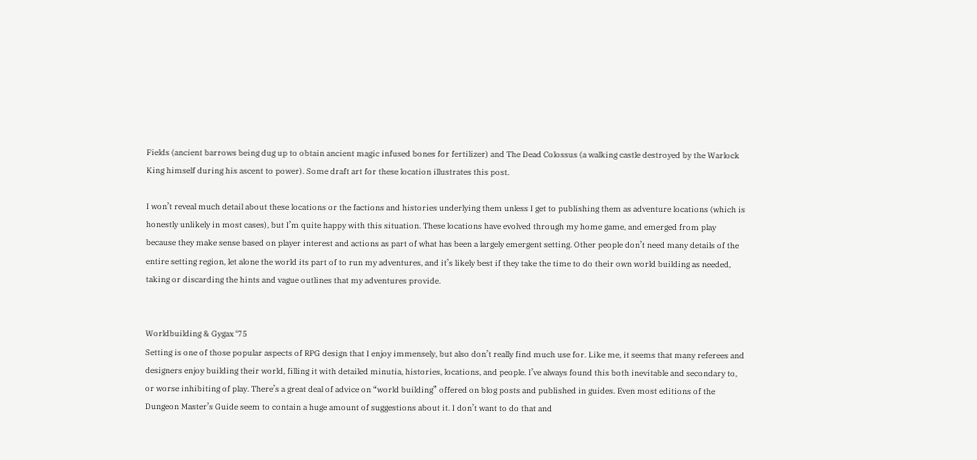Fields (ancient barrows being dug up to obtain ancient magic infused bones for fertilizer) and The Dead Colossus (a walking castle destroyed by the Warlock King himself during his ascent to power). Some draft art for these location illustrates this post.

I won’t reveal much detail about these locations or the factions and histories underlying them unless I get to publishing them as adventure locations (which is honestly unlikely in most cases), but I’m quite happy with this situation. These locations have evolved through my home game, and emerged from play because they make sense based on player interest and actions as part of what has been a largely emergent setting. Other people don’t need many details of the entire setting region, let alone the world its part of to run my adventures, and it’s likely best if they take the time to do their own world building as needed, taking or discarding the hints and vague outlines that my adventures provide.


Worldbuilding & Gygax ‘75
Setting is one of those popular aspects of RPG design that I enjoy immensely, but also don’t really find much use for. Like me, it seems that many referees and designers enjoy building their world, filling it with detailed minutia, histories, locations, and people. I’ve always found this both inevitable and secondary to, or worse inhibiting of play. There’s a great deal of advice on “world building” offered on blog posts and published in guides. Even most editions of the Dungeon Master’s Guide seem to contain a huge amount of suggestions about it. I don’t want to do that and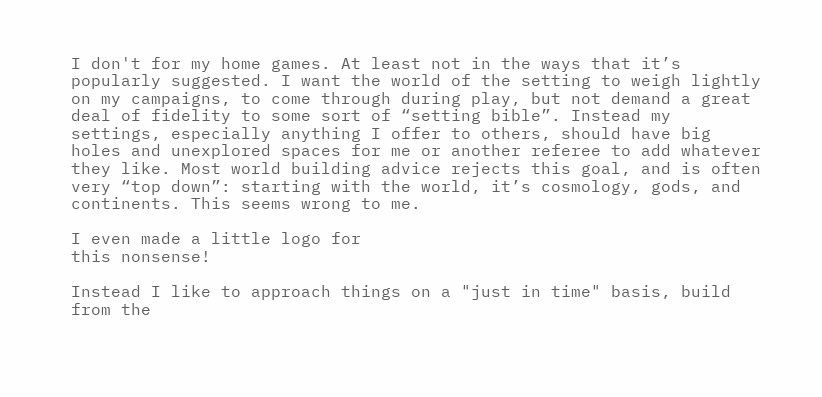I don't for my home games. At least not in the ways that it’s popularly suggested. I want the world of the setting to weigh lightly on my campaigns, to come through during play, but not demand a great deal of fidelity to some sort of “setting bible”. Instead my settings, especially anything I offer to others, should have big holes and unexplored spaces for me or another referee to add whatever they like. Most world building advice rejects this goal, and is often very “top down”: starting with the world, it’s cosmology, gods, and continents. This seems wrong to me.

I even made a little logo for
this nonsense!

Instead I like to approach things on a "just in time" basis, build from the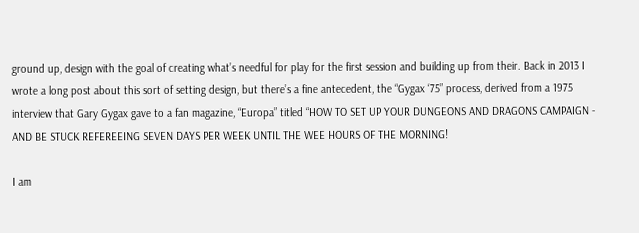ground up, design with the goal of creating what’s needful for play for the first session and building up from their. Back in 2013 I wrote a long post about this sort of setting design, but there’s a fine antecedent, the “Gygax ‘75” process, derived from a 1975 interview that Gary Gygax gave to a fan magazine, “Europa” titled “HOW TO SET UP YOUR DUNGEONS AND DRAGONS CAMPAIGN - AND BE STUCK REFEREEING SEVEN DAYS PER WEEK UNTIL THE WEE HOURS OF THE MORNING!

I am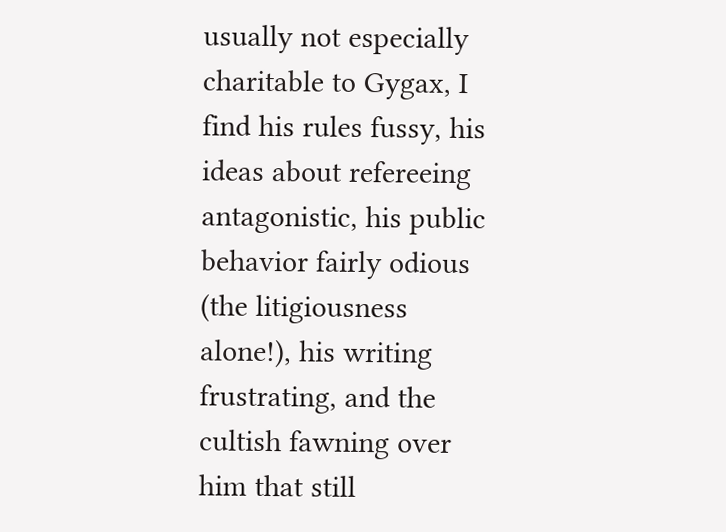usually not especially charitable to Gygax, I find his rules fussy, his ideas about refereeing antagonistic, his public behavior fairly odious (the litigiousness alone!), his writing frustrating, and the cultish fawning over him that still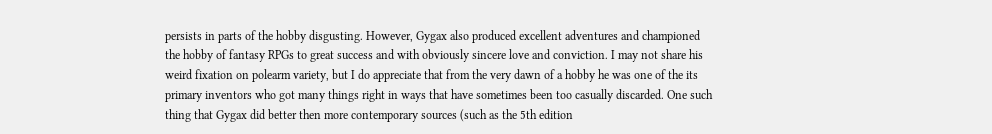persists in parts of the hobby disgusting. However, Gygax also produced excellent adventures and championed the hobby of fantasy RPGs to great success and with obviously sincere love and conviction. I may not share his weird fixation on polearm variety, but I do appreciate that from the very dawn of a hobby he was one of the its primary inventors who got many things right in ways that have sometimes been too casually discarded. One such thing that Gygax did better then more contemporary sources (such as the 5th edition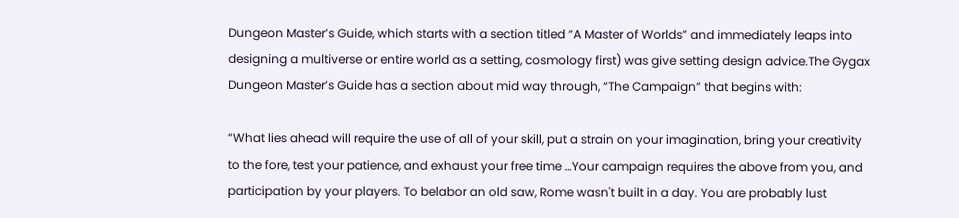Dungeon Master’s Guide, which starts with a section titled “A Master of Worlds” and immediately leaps into designing a multiverse or entire world as a setting, cosmology first) was give setting design advice.The Gygax Dungeon Master’s Guide has a section about mid way through, “The Campaign” that begins with:

“What lies ahead will require the use of all of your skill, put a strain on your imagination, bring your creativity to the fore, test your patience, and exhaust your free time …Your campaign requires the above from you, and participation by your players. To belabor an old saw, Rome wasn't built in a day. You are probably lust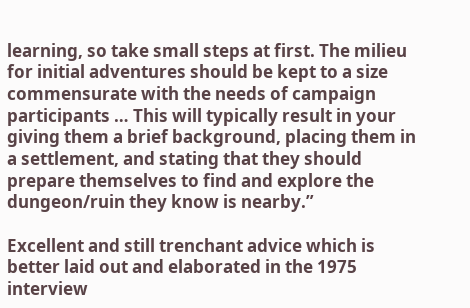learning, so take small steps at first. The milieu for initial adventures should be kept to a size commensurate with the needs of campaign participants … This will typically result in your giving them a brief background, placing them in a settlement, and stating that they should prepare themselves to find and explore the dungeon/ruin they know is nearby.”

Excellent and still trenchant advice which is better laid out and elaborated in the 1975 interview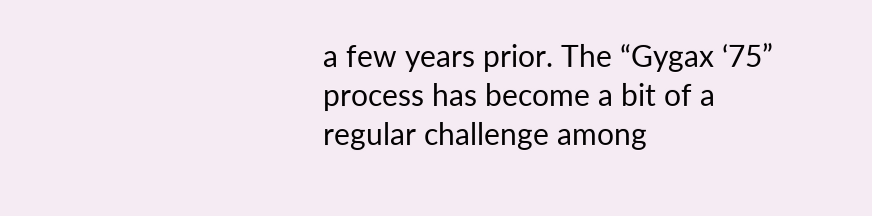a few years prior. The “Gygax ‘75” process has become a bit of a regular challenge among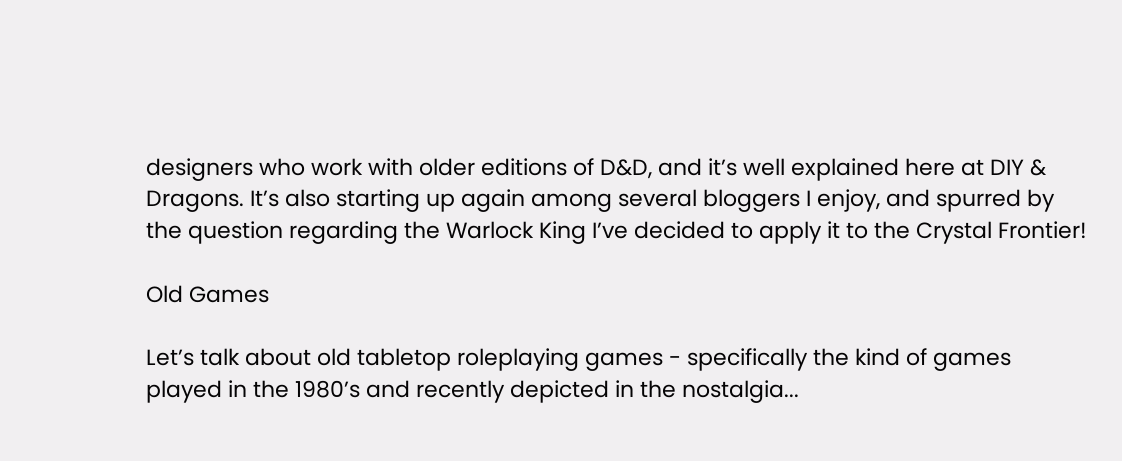designers who work with older editions of D&D, and it’s well explained here at DIY & Dragons. It’s also starting up again among several bloggers I enjoy, and spurred by the question regarding the Warlock King I’ve decided to apply it to the Crystal Frontier!

Old Games

Let’s talk about old tabletop roleplaying games - specifically the kind of games played in the 1980’s and recently depicted in the nostalgia...